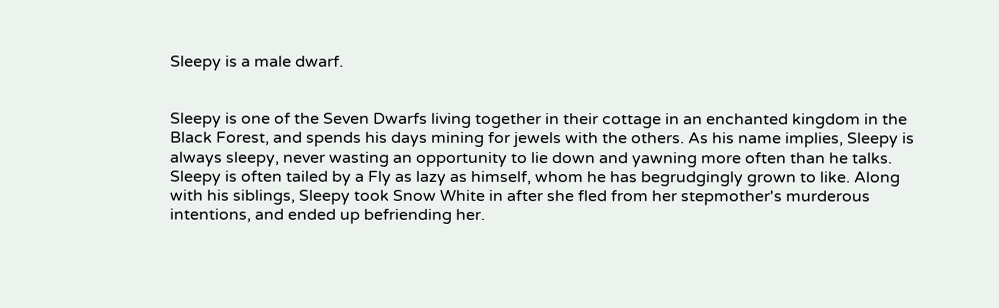Sleepy is a male dwarf.


Sleepy is one of the Seven Dwarfs living together in their cottage in an enchanted kingdom in the Black Forest, and spends his days mining for jewels with the others. As his name implies, Sleepy is always sleepy, never wasting an opportunity to lie down and yawning more often than he talks. Sleepy is often tailed by a Fly as lazy as himself, whom he has begrudgingly grown to like. Along with his siblings, Sleepy took Snow White in after she fled from her stepmother's murderous intentions, and ended up befriending her.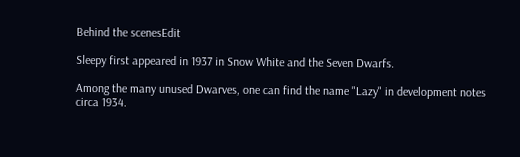Behind the scenesEdit

Sleepy first appeared in 1937 in Snow White and the Seven Dwarfs.

Among the many unused Dwarves, one can find the name "Lazy" in development notes circa 1934.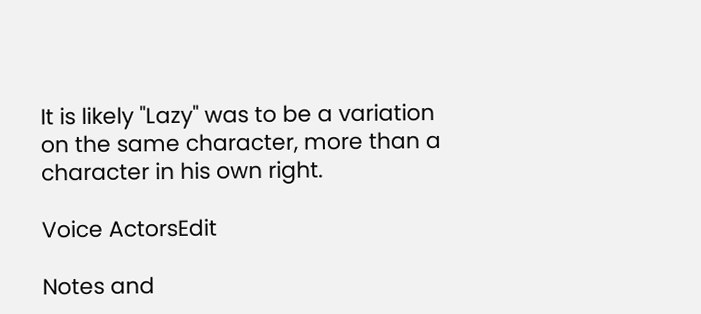It is likely "Lazy" was to be a variation on the same character, more than a character in his own right.

Voice ActorsEdit

Notes and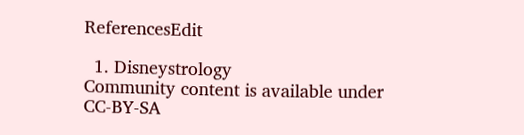ReferencesEdit

  1. Disneystrology
Community content is available under CC-BY-SA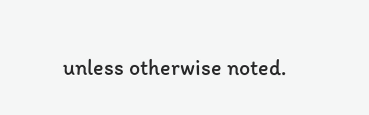unless otherwise noted.